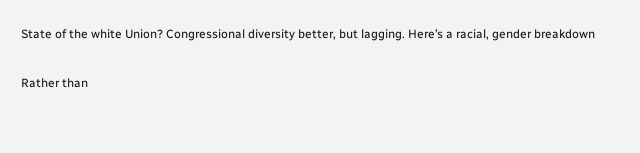State of the white Union? Congressional diversity better, but lagging. Here’s a racial, gender breakdown

Rather than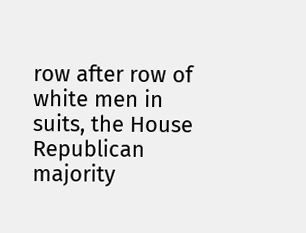row after row of white men in suits, the House Republican majority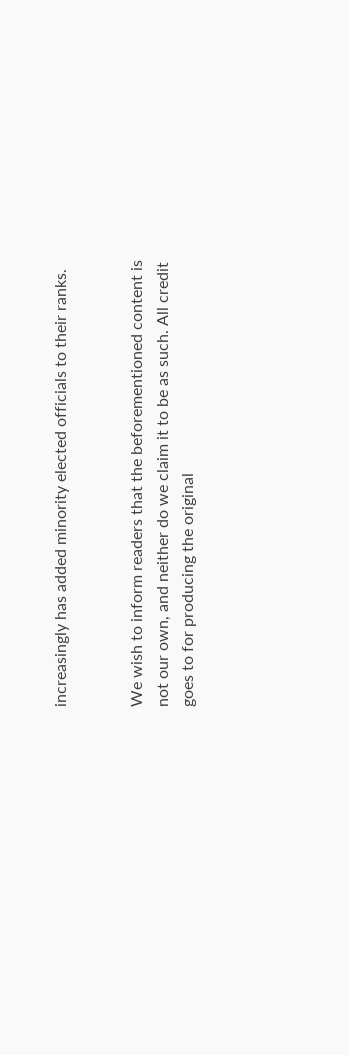increasingly has added minority elected officials to their ranks.


We wish to inform readers that the beforementioned content is not our own, and neither do we claim it to be as such. All credit goes to for producing the original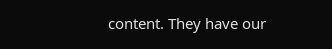content. They have our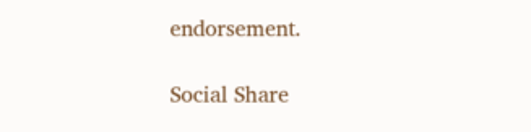endorsement.

Social Share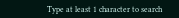Type at least 1 character to search